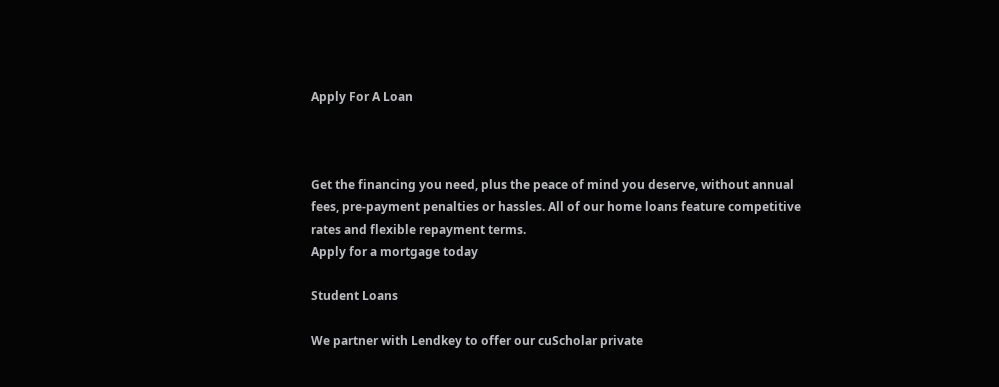Apply For A Loan



Get the financing you need, plus the peace of mind you deserve, without annual fees, pre-payment penalties or hassles. All of our home loans feature competitive rates and flexible repayment terms.
Apply for a mortgage today

Student Loans

We partner with Lendkey to offer our cuScholar private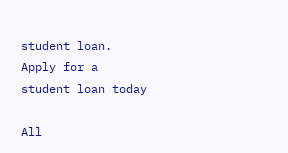student loan.
Apply for a student loan today

All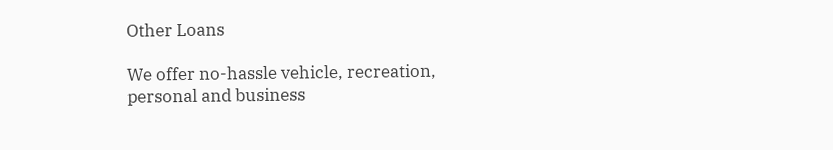Other Loans

We offer no-hassle vehicle, recreation, personal and business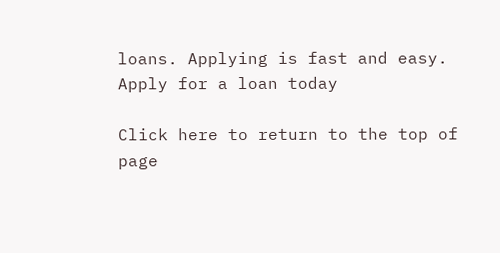loans. Applying is fast and easy.
Apply for a loan today

Click here to return to the top of page